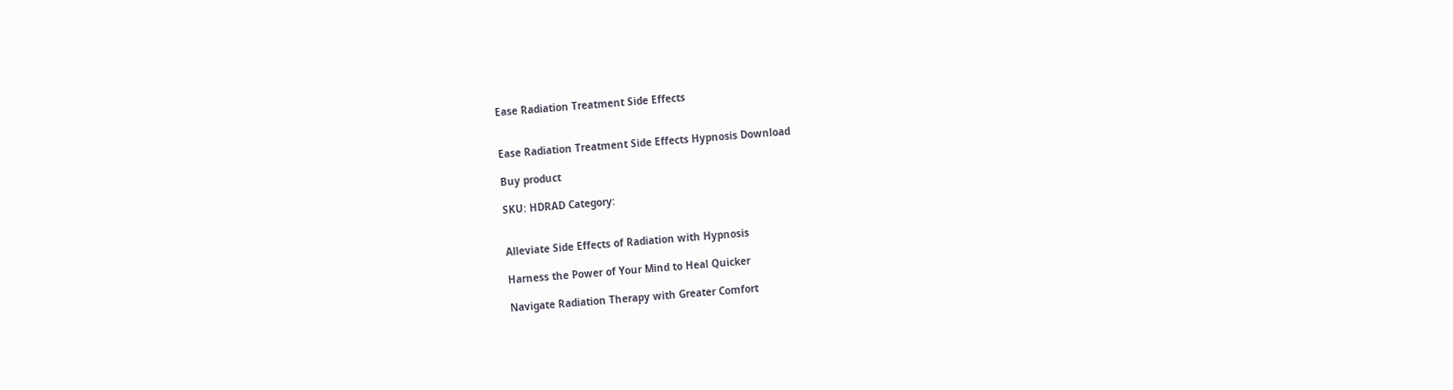Ease Radiation Treatment Side Effects


Ease Radiation Treatment Side Effects Hypnosis Download

Buy product

SKU: HDRAD Category:


Alleviate Side Effects of Radiation with Hypnosis

Harness the Power of Your Mind to Heal Quicker

Navigate Radiation Therapy with Greater Comfort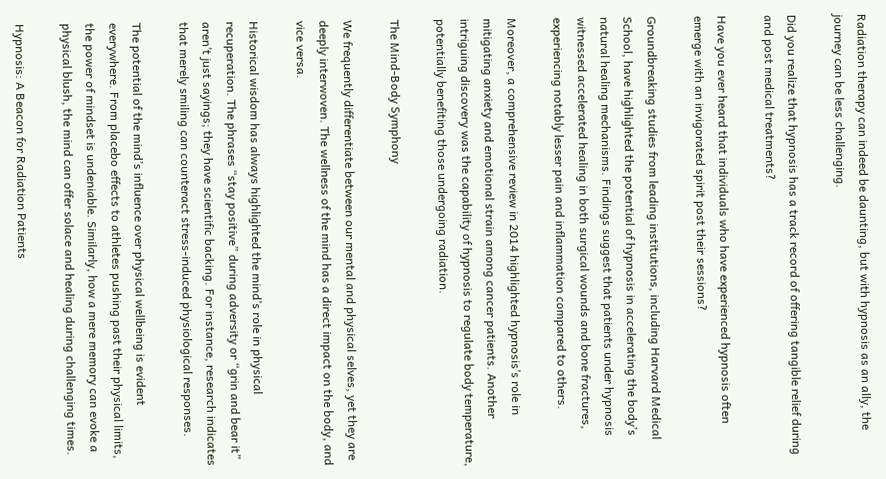Radiation therapy can indeed be daunting, but with hypnosis as an ally, the journey can be less challenging.

Did you realize that hypnosis has a track record of offering tangible relief during and post medical treatments?

Have you ever heard that individuals who have experienced hypnosis often emerge with an invigorated spirit post their sessions?

Groundbreaking studies from leading institutions, including Harvard Medical School, have highlighted the potential of hypnosis in accelerating the body’s natural healing mechanisms. Findings suggest that patients under hypnosis witnessed accelerated healing in both surgical wounds and bone fractures, experiencing notably lesser pain and inflammation compared to others.

Moreover, a comprehensive review in 2014 highlighted hypnosis’s role in mitigating anxiety and emotional strain among cancer patients. Another intriguing discovery was the capability of hypnosis to regulate body temperature, potentially benefiting those undergoing radiation.

The Mind-Body Symphony

We frequently differentiate between our mental and physical selves, yet they are deeply interwoven. The wellness of the mind has a direct impact on the body, and vice versa.

Historical wisdom has always highlighted the mind’s role in physical recuperation. The phrases “stay positive” during adversity or “grin and bear it” aren’t just sayings; they have scientific backing. For instance, research indicates that merely smiling can counteract stress-induced physiological responses.

The potential of the mind’s influence over physical wellbeing is evident everywhere. From placebo effects to athletes pushing past their physical limits, the power of mindset is undeniable. Similarly, how a mere memory can evoke a physical blush, the mind can offer solace and healing during challenging times.

Hypnosis: A Beacon for Radiation Patients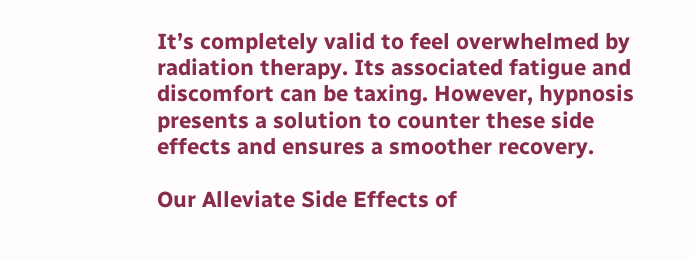It’s completely valid to feel overwhelmed by radiation therapy. Its associated fatigue and discomfort can be taxing. However, hypnosis presents a solution to counter these side effects and ensures a smoother recovery.

Our Alleviate Side Effects of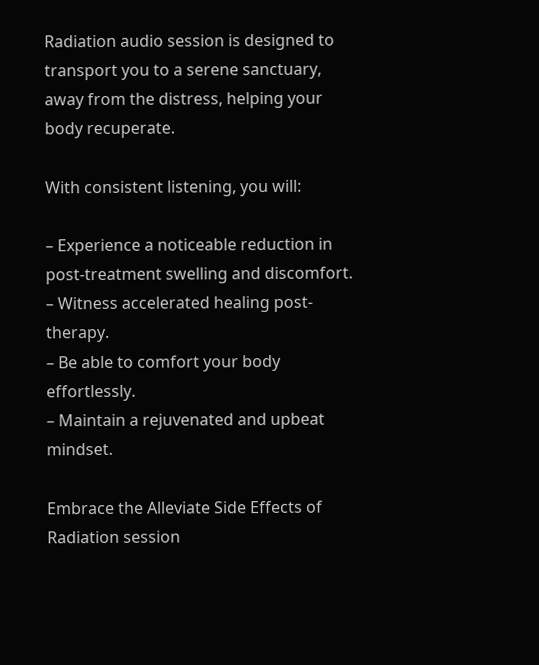Radiation audio session is designed to transport you to a serene sanctuary, away from the distress, helping your body recuperate.

With consistent listening, you will:

– Experience a noticeable reduction in post-treatment swelling and discomfort.
– Witness accelerated healing post-therapy.
– Be able to comfort your body effortlessly.
– Maintain a rejuvenated and upbeat mindset.

Embrace the Alleviate Side Effects of Radiation session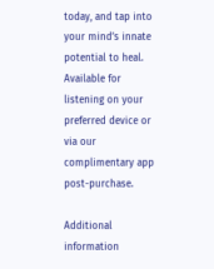today, and tap into your mind’s innate potential to heal. Available for listening on your preferred device or via our complimentary app post-purchase.

Additional information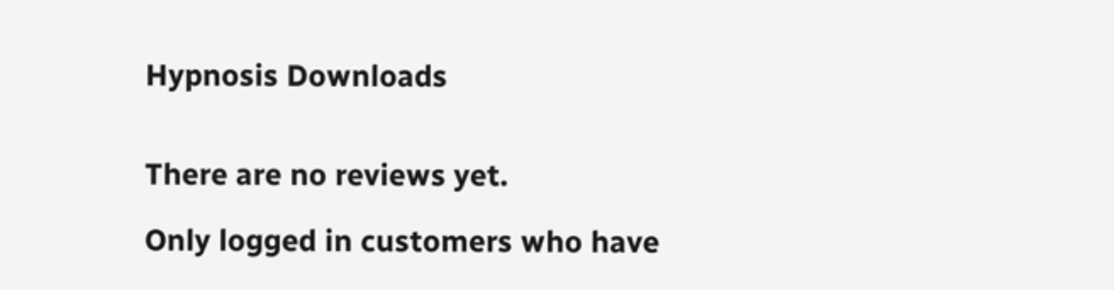Hypnosis Downloads


There are no reviews yet.

Only logged in customers who have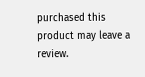purchased this product may leave a review.